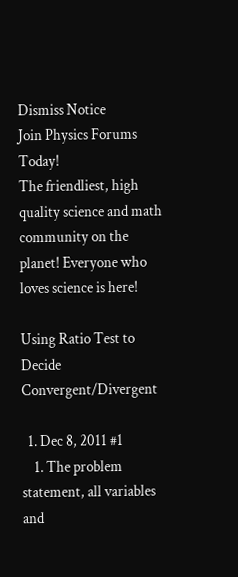Dismiss Notice
Join Physics Forums Today!
The friendliest, high quality science and math community on the planet! Everyone who loves science is here!

Using Ratio Test to Decide Convergent/Divergent

  1. Dec 8, 2011 #1
    1. The problem statement, all variables and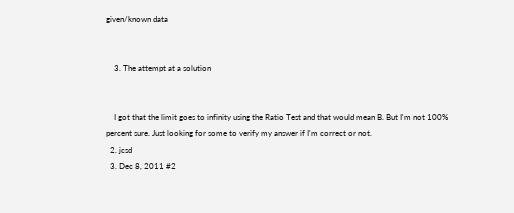given/known data


    3. The attempt at a solution


    I got that the limit goes to infinity using the Ratio Test and that would mean B. But I'm not 100% percent sure. Just looking for some to verify my answer if I'm correct or not.
  2. jcsd
  3. Dec 8, 2011 #2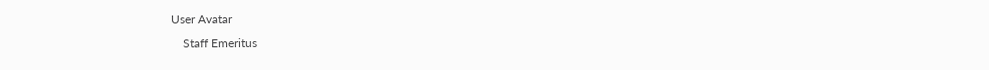User Avatar
    Staff Emeritus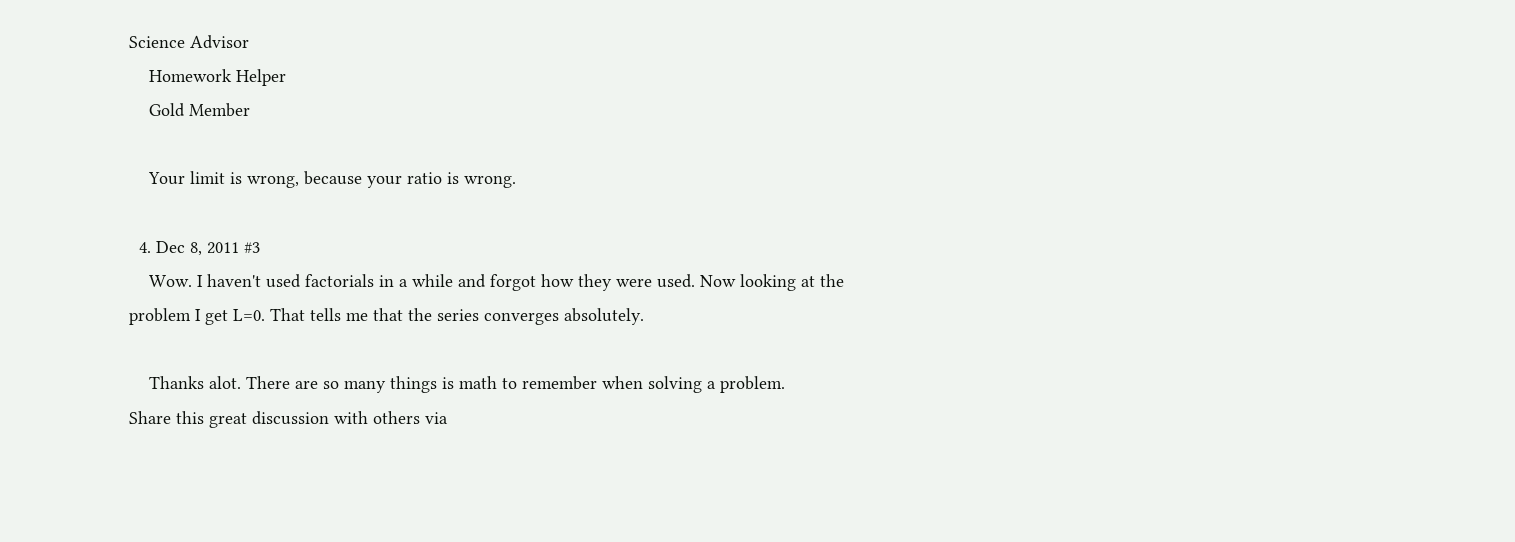Science Advisor
    Homework Helper
    Gold Member

    Your limit is wrong, because your ratio is wrong.

  4. Dec 8, 2011 #3
    Wow. I haven't used factorials in a while and forgot how they were used. Now looking at the problem I get L=0. That tells me that the series converges absolutely.

    Thanks alot. There are so many things is math to remember when solving a problem.
Share this great discussion with others via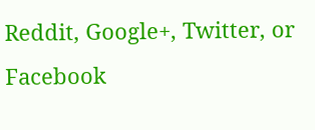Reddit, Google+, Twitter, or Facebook